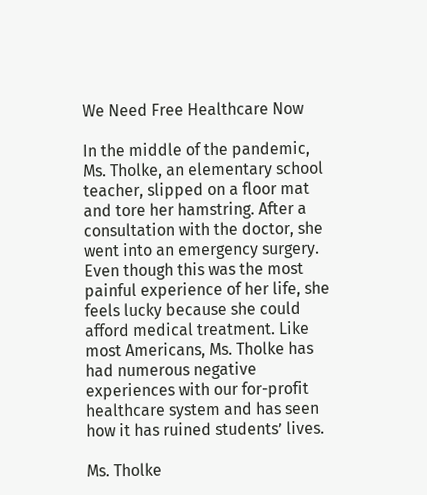We Need Free Healthcare Now

In the middle of the pandemic, Ms. Tholke, an elementary school teacher, slipped on a floor mat and tore her hamstring. After a consultation with the doctor, she went into an emergency surgery. Even though this was the most painful experience of her life, she feels lucky because she could afford medical treatment. Like most Americans, Ms. Tholke has had numerous negative experiences with our for-profit healthcare system and has seen how it has ruined students’ lives.

Ms. Tholke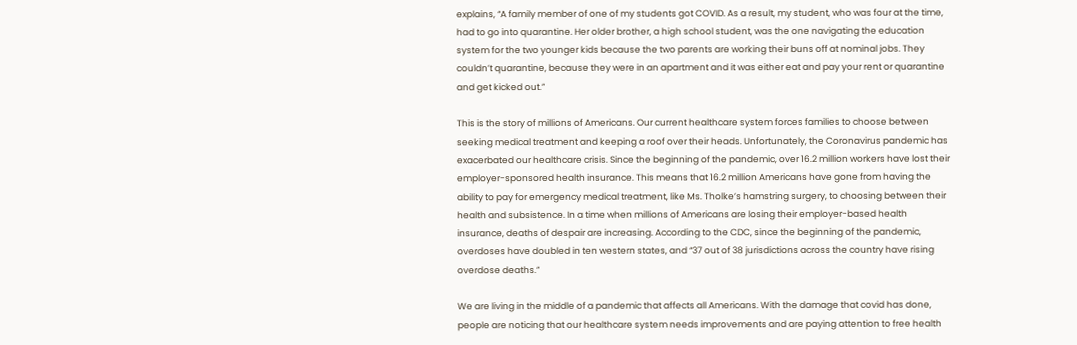explains, “A family member of one of my students got COVID. As a result, my student, who was four at the time, had to go into quarantine. Her older brother, a high school student, was the one navigating the education system for the two younger kids because the two parents are working their buns off at nominal jobs. They couldn’t quarantine, because they were in an apartment and it was either eat and pay your rent or quarantine and get kicked out.”

This is the story of millions of Americans. Our current healthcare system forces families to choose between seeking medical treatment and keeping a roof over their heads. Unfortunately, the Coronavirus pandemic has exacerbated our healthcare crisis. Since the beginning of the pandemic, over 16.2 million workers have lost their employer-sponsored health insurance. This means that 16.2 million Americans have gone from having the ability to pay for emergency medical treatment, like Ms. Tholke’s hamstring surgery, to choosing between their health and subsistence. In a time when millions of Americans are losing their employer-based health insurance, deaths of despair are increasing. According to the CDC, since the beginning of the pandemic, overdoses have doubled in ten western states, and “37 out of 38 jurisdictions across the country have rising overdose deaths.”

We are living in the middle of a pandemic that affects all Americans. With the damage that covid has done, people are noticing that our healthcare system needs improvements and are paying attention to free health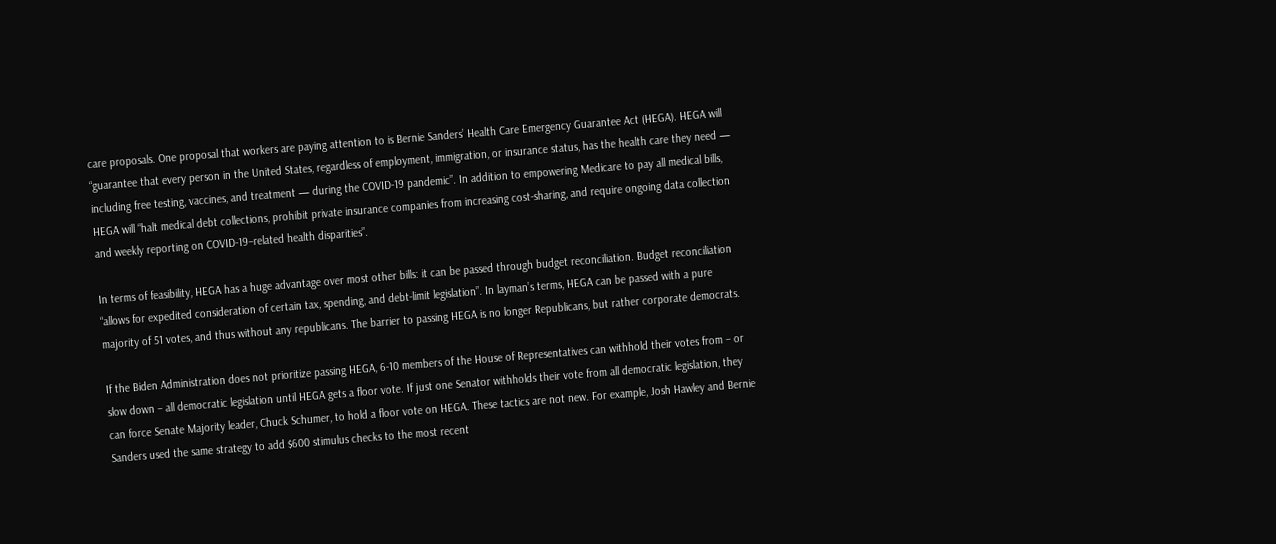care proposals. One proposal that workers are paying attention to is Bernie Sanders’ Health Care Emergency Guarantee Act (HEGA). HEGA will “guarantee that every person in the United States, regardless of employment, immigration, or insurance status, has the health care they need — including free testing, vaccines, and treatment — during the COVID-19 pandemic”. In addition to empowering Medicare to pay all medical bills, HEGA will “halt medical debt collections, prohibit private insurance companies from increasing cost-sharing, and require ongoing data collection and weekly reporting on COVID-19–related health disparities”.

In terms of feasibility, HEGA has a huge advantage over most other bills: it can be passed through budget reconciliation. Budget reconciliation “allows for expedited consideration of certain tax, spending, and debt-limit legislation”. In layman’s terms, HEGA can be passed with a pure majority of 51 votes, and thus without any republicans. The barrier to passing HEGA is no longer Republicans, but rather corporate democrats.

If the Biden Administration does not prioritize passing HEGA, 6-10 members of the House of Representatives can withhold their votes from – or slow down – all democratic legislation until HEGA gets a floor vote. If just one Senator withholds their vote from all democratic legislation, they can force Senate Majority leader, Chuck Schumer, to hold a floor vote on HEGA. These tactics are not new. For example, Josh Hawley and Bernie Sanders used the same strategy to add $600 stimulus checks to the most recent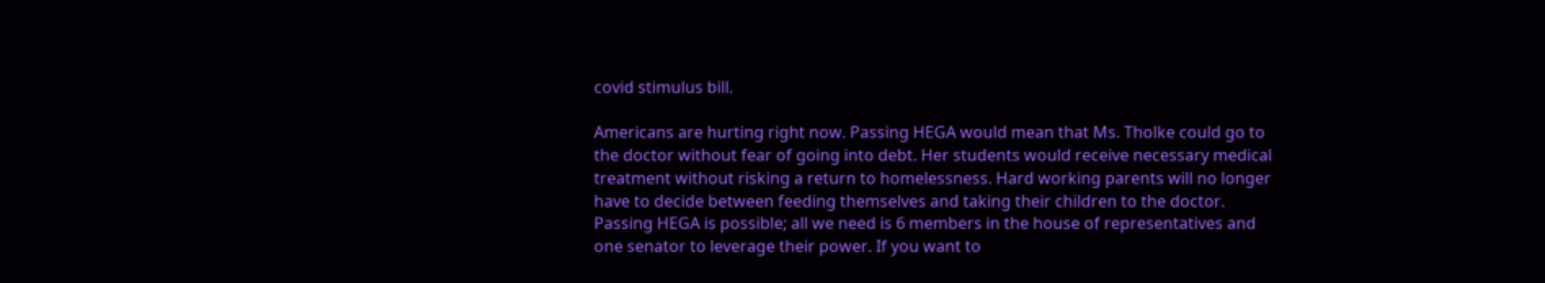covid stimulus bill.

Americans are hurting right now. Passing HEGA would mean that Ms. Tholke could go to the doctor without fear of going into debt. Her students would receive necessary medical treatment without risking a return to homelessness. Hard working parents will no longer have to decide between feeding themselves and taking their children to the doctor. Passing HEGA is possible; all we need is 6 members in the house of representatives and one senator to leverage their power. If you want to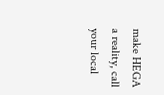make HEGA a reality, call your local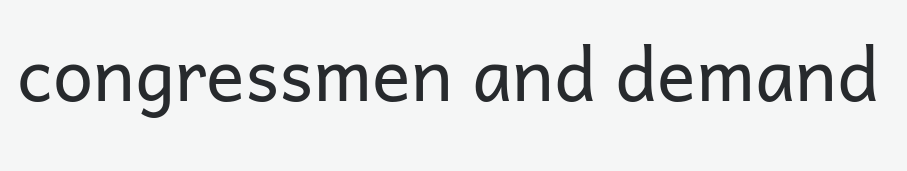congressmen and demand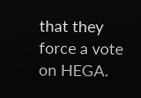that they force a vote on HEGA.